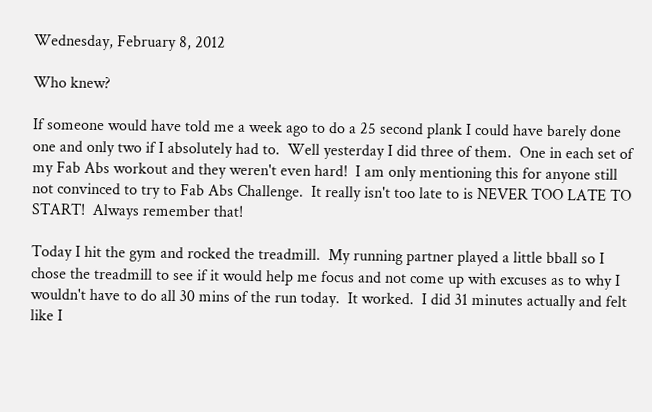Wednesday, February 8, 2012

Who knew?

If someone would have told me a week ago to do a 25 second plank I could have barely done one and only two if I absolutely had to.  Well yesterday I did three of them.  One in each set of my Fab Abs workout and they weren't even hard!  I am only mentioning this for anyone still not convinced to try to Fab Abs Challenge.  It really isn't too late to is NEVER TOO LATE TO START!  Always remember that!

Today I hit the gym and rocked the treadmill.  My running partner played a little bball so I chose the treadmill to see if it would help me focus and not come up with excuses as to why I wouldn't have to do all 30 mins of the run today.  It worked.  I did 31 minutes actually and felt like I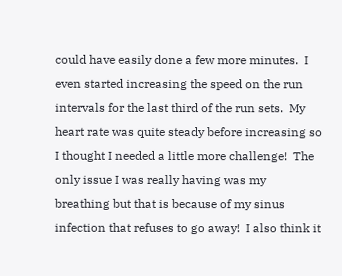could have easily done a few more minutes.  I even started increasing the speed on the run intervals for the last third of the run sets.  My heart rate was quite steady before increasing so I thought I needed a little more challenge!  The only issue I was really having was my breathing but that is because of my sinus infection that refuses to go away!  I also think it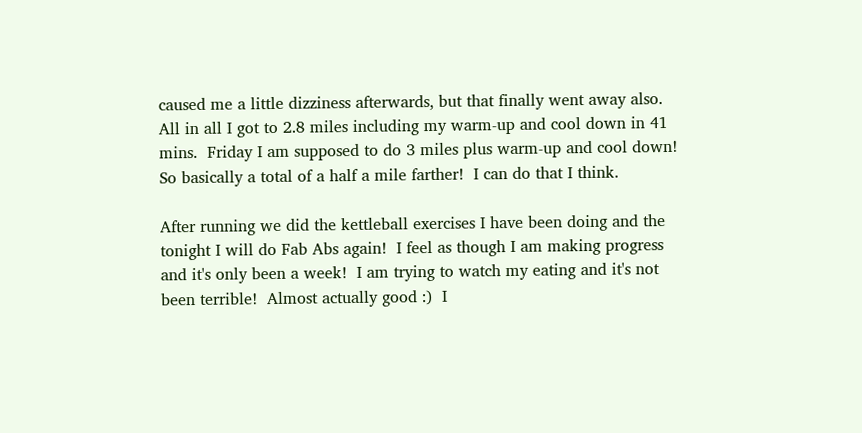caused me a little dizziness afterwards, but that finally went away also.  All in all I got to 2.8 miles including my warm-up and cool down in 41 mins.  Friday I am supposed to do 3 miles plus warm-up and cool down!  So basically a total of a half a mile farther!  I can do that I think.

After running we did the kettleball exercises I have been doing and the tonight I will do Fab Abs again!  I feel as though I am making progress and it's only been a week!  I am trying to watch my eating and it's not been terrible!  Almost actually good :)  I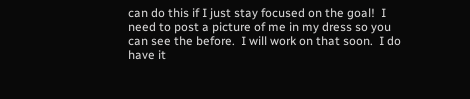can do this if I just stay focused on the goal!  I need to post a picture of me in my dress so you can see the before.  I will work on that soon.  I do have it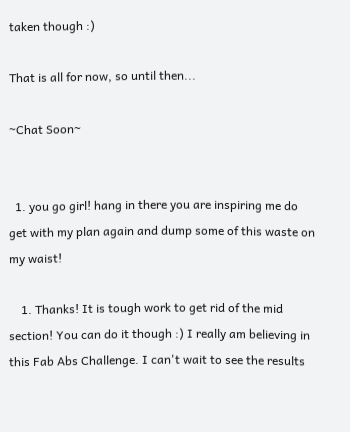taken though :)

That is all for now, so until then...

~Chat Soon~


  1. you go girl! hang in there you are inspiring me do get with my plan again and dump some of this waste on my waist!

    1. Thanks! It is tough work to get rid of the mid section! You can do it though :) I really am believing in this Fab Abs Challenge. I can't wait to see the results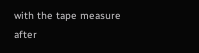with the tape measure after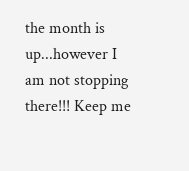the month is up...however I am not stopping there!!! Keep me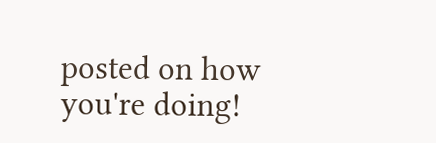posted on how you're doing!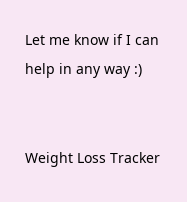Let me know if I can help in any way :)


Weight Loss Tracker